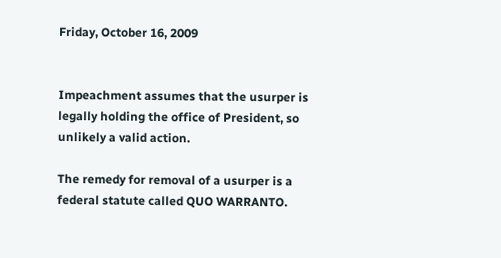Friday, October 16, 2009


Impeachment assumes that the usurper is legally holding the office of President, so unlikely a valid action.

The remedy for removal of a usurper is a federal statute called QUO WARRANTO.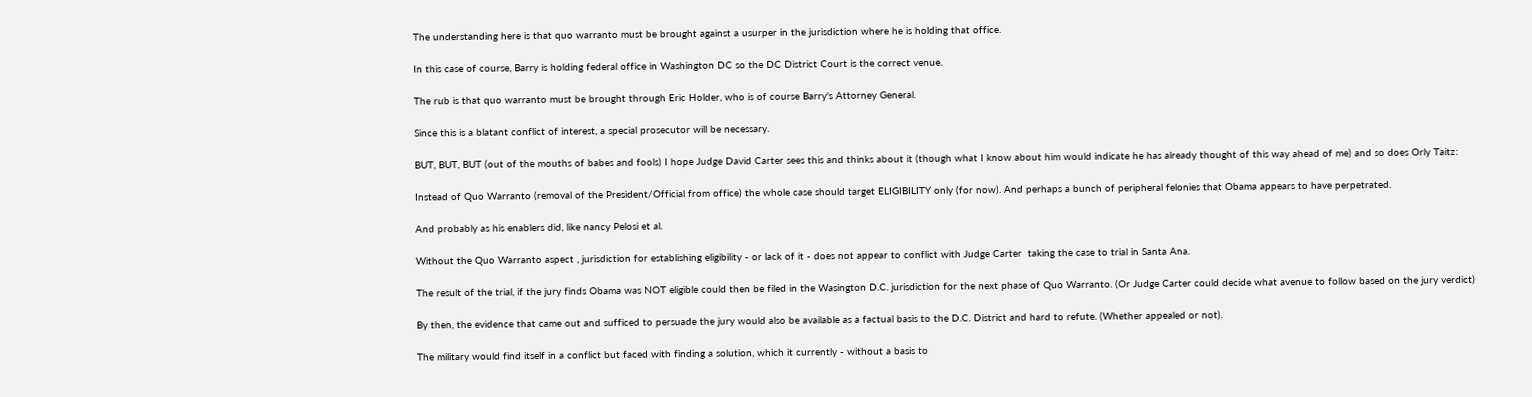The understanding here is that quo warranto must be brought against a usurper in the jurisdiction where he is holding that office.

In this case of course, Barry is holding federal office in Washington DC so the DC District Court is the correct venue.

The rub is that quo warranto must be brought through Eric Holder, who is of course Barry's Attorney General.

Since this is a blatant conflict of interest, a special prosecutor will be necessary.

BUT, BUT, BUT (out of the mouths of babes and fools) I hope Judge David Carter sees this and thinks about it (though what I know about him would indicate he has already thought of this way ahead of me) and so does Orly Taitz:

Instead of Quo Warranto (removal of the President/Official from office) the whole case should target ELIGIBILITY only (for now). And perhaps a bunch of peripheral felonies that Obama appears to have perpetrated.

And probably as his enablers did, like nancy Pelosi et al.

Without the Quo Warranto aspect , jurisdiction for establishing eligibility - or lack of it - does not appear to conflict with Judge Carter  taking the case to trial in Santa Ana.

The result of the trial, if the jury finds Obama was NOT eligible could then be filed in the Wasington D.C. jurisdiction for the next phase of Quo Warranto. (Or Judge Carter could decide what avenue to follow based on the jury verdict)

By then, the evidence that came out and sufficed to persuade the jury would also be available as a factual basis to the D.C. District and hard to refute. (Whether appealed or not).

The military would find itself in a conflict but faced with finding a solution, which it currently - without a basis to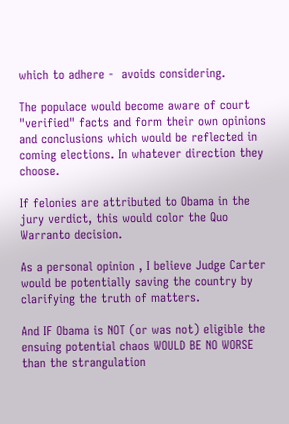which to adhere -  avoids considering.

The populace would become aware of court "verified" facts and form their own opinions and conclusions which would be reflected in coming elections. In whatever direction they choose.

If felonies are attributed to Obama in the jury verdict, this would color the Quo Warranto decision.

As a personal opinion , I believe Judge Carter would be potentially saving the country by clarifying the truth of matters.

And IF Obama is NOT (or was not) eligible the ensuing potential chaos WOULD BE NO WORSE than the strangulation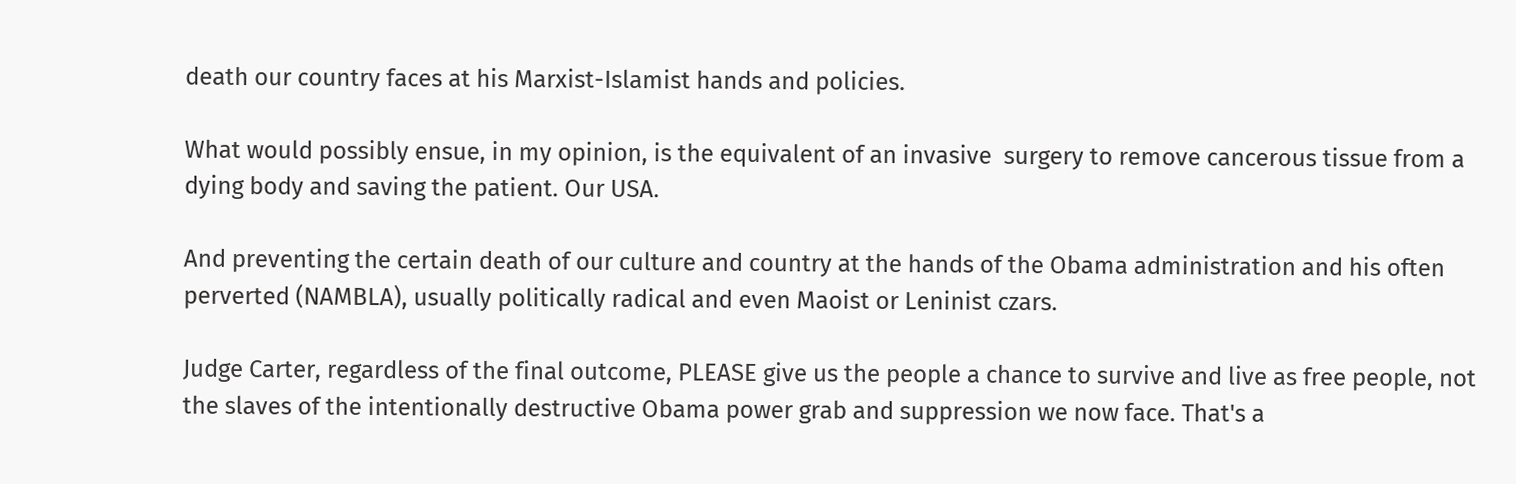death our country faces at his Marxist-Islamist hands and policies.

What would possibly ensue, in my opinion, is the equivalent of an invasive  surgery to remove cancerous tissue from a dying body and saving the patient. Our USA.

And preventing the certain death of our culture and country at the hands of the Obama administration and his often perverted (NAMBLA), usually politically radical and even Maoist or Leninist czars.

Judge Carter, regardless of the final outcome, PLEASE give us the people a chance to survive and live as free people, not the slaves of the intentionally destructive Obama power grab and suppression we now face. That's a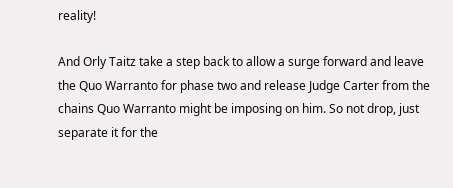reality!

And Orly Taitz take a step back to allow a surge forward and leave the Quo Warranto for phase two and release Judge Carter from the chains Quo Warranto might be imposing on him. So not drop, just separate it for the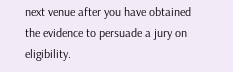next venue after you have obtained the evidence to persuade a jury on eligibility.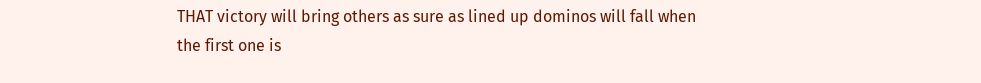THAT victory will bring others as sure as lined up dominos will fall when the first one is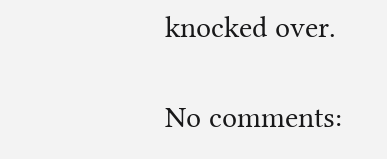knocked over.

No comments: